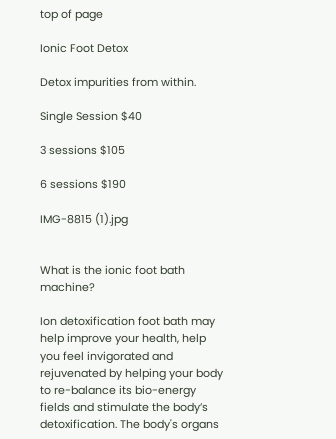top of page

Ionic Foot Detox

Detox impurities from within.

Single Session $40

3 sessions $105

6 sessions $190

IMG-8815 (1).jpg


What is the ionic foot bath machine?

Ion detoxification foot bath may help improve your health, help you feel invigorated and rejuvenated by helping your body to re-balance its bio-energy fields and stimulate the body’s detoxification. The body's organs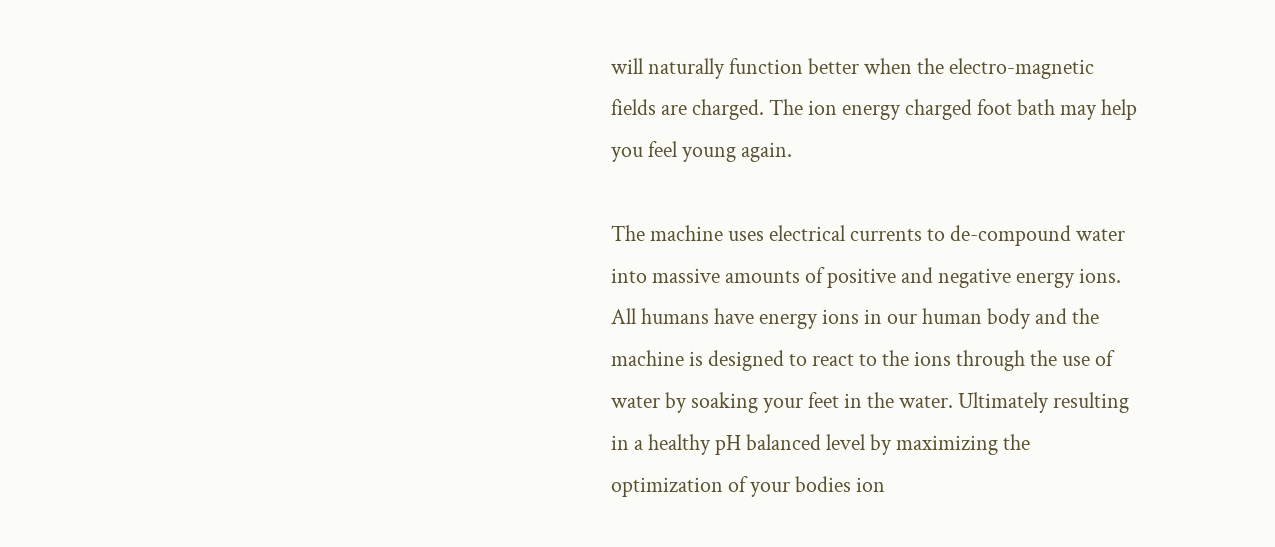will naturally function better when the electro-magnetic fields are charged. The ion energy charged foot bath may help you feel young again.

The machine uses electrical currents to de-compound water into massive amounts of positive and negative energy ions. All humans have energy ions in our human body and the machine is designed to react to the ions through the use of water by soaking your feet in the water. Ultimately resulting in a healthy pH balanced level by maximizing the optimization of your bodies ion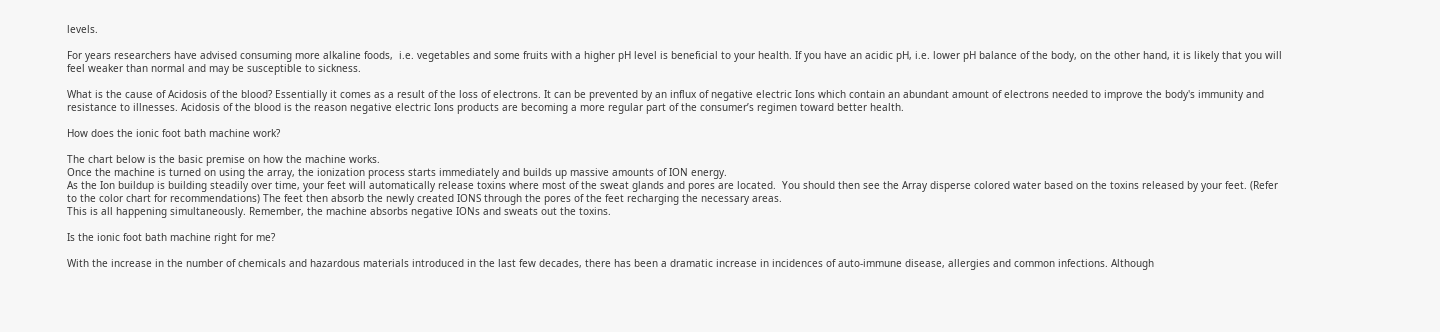levels.

For years researchers have advised consuming more alkaline foods,  i.e. vegetables and some fruits with a higher pH level is beneficial to your health. If you have an acidic pH, i.e. lower pH balance of the body, on the other hand, it is likely that you will feel weaker than normal and may be susceptible to sickness.

What is the cause of Acidosis of the blood? Essentially it comes as a result of the loss of electrons. It can be prevented by an influx of negative electric Ions which contain an abundant amount of electrons needed to improve the body's immunity and resistance to illnesses. Acidosis of the blood is the reason negative electric Ions products are becoming a more regular part of the consumer’s regimen toward better health.

How does the ionic foot bath machine work?

The chart below is the basic premise on how the machine works.
Once the machine is turned on using the array, the ionization process starts immediately and builds up massive amounts of ION energy.
As the Ion buildup is building steadily over time, your feet will automatically release toxins where most of the sweat glands and pores are located.  You should then see the Array disperse colored water based on the toxins released by your feet. (Refer to the color chart for recommendations) The feet then absorb the newly created IONS through the pores of the feet recharging the necessary areas.
This is all happening simultaneously. Remember, the machine absorbs negative IONs and sweats out the toxins.

Is the ionic foot bath machine right for me?

With the increase in the number of chemicals and hazardous materials introduced in the last few decades, there has been a dramatic increase in incidences of auto-immune disease, allergies and common infections. Although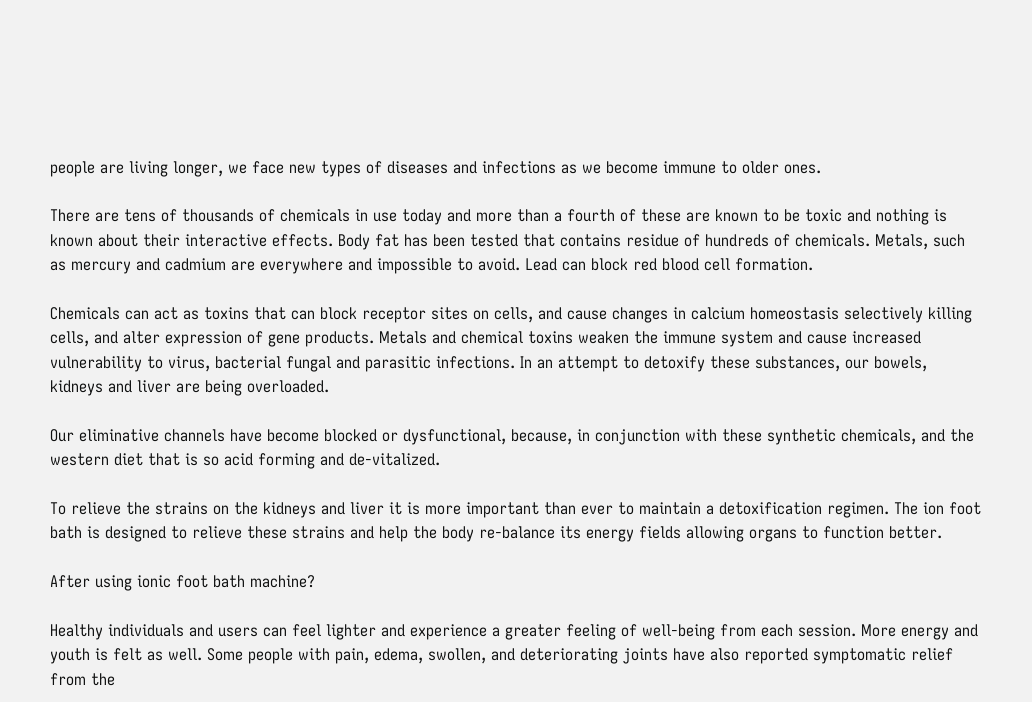people are living longer, we face new types of diseases and infections as we become immune to older ones.

There are tens of thousands of chemicals in use today and more than a fourth of these are known to be toxic and nothing is known about their interactive effects. Body fat has been tested that contains residue of hundreds of chemicals. Metals, such as mercury and cadmium are everywhere and impossible to avoid. Lead can block red blood cell formation.

Chemicals can act as toxins that can block receptor sites on cells, and cause changes in calcium homeostasis selectively killing cells, and alter expression of gene products. Metals and chemical toxins weaken the immune system and cause increased vulnerability to virus, bacterial fungal and parasitic infections. In an attempt to detoxify these substances, our bowels, kidneys and liver are being overloaded.

Our eliminative channels have become blocked or dysfunctional, because, in conjunction with these synthetic chemicals, and the western diet that is so acid forming and de-vitalized.

To relieve the strains on the kidneys and liver it is more important than ever to maintain a detoxification regimen. The ion foot bath is designed to relieve these strains and help the body re-balance its energy fields allowing organs to function better.

After using ionic foot bath machine?

Healthy individuals and users can feel lighter and experience a greater feeling of well-being from each session. More energy and youth is felt as well. Some people with pain, edema, swollen, and deteriorating joints have also reported symptomatic relief from the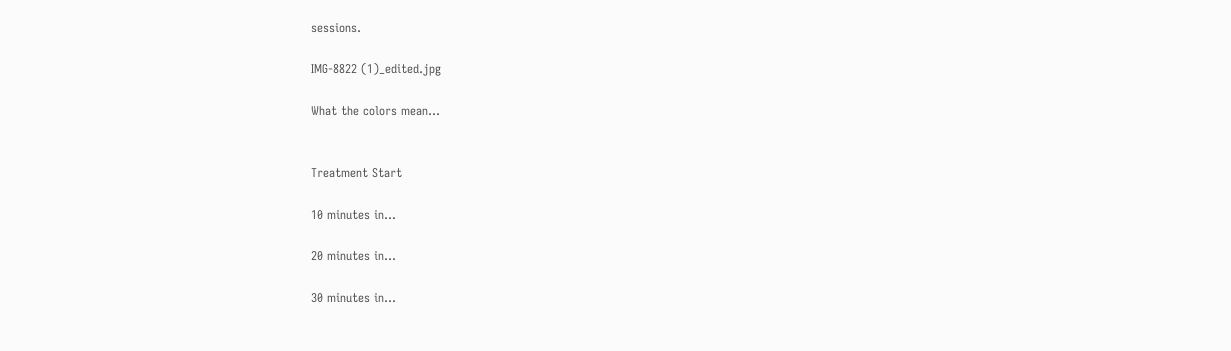sessions.

IMG-8822 (1)_edited.jpg

What the colors mean...


Treatment Start

10 minutes in...

20 minutes in...

30 minutes in...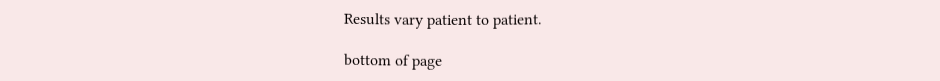Results vary patient to patient.

bottom of page